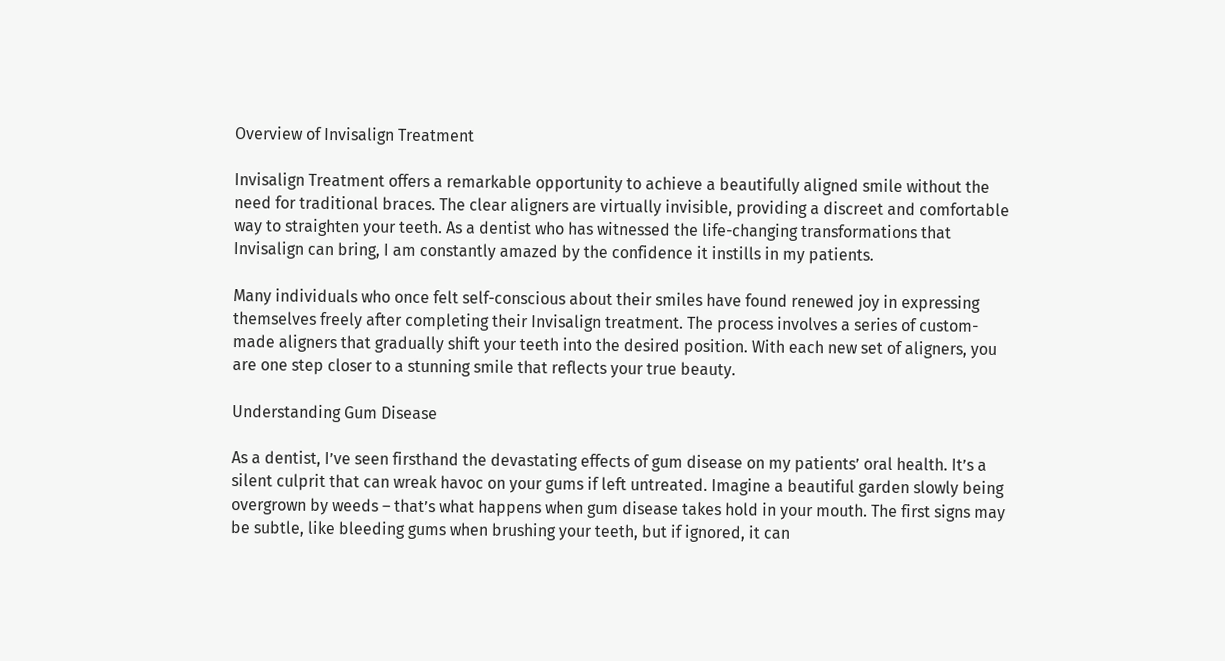Overview of Invisalign Treatment

Invisalign Treatment offers a remarkable opportunity to achieve a beautifully aligned smile without the need for traditional braces. The clear aligners are virtually invisible, providing a discreet and comfortable way to straighten your teeth. As a dentist who has witnessed the life-changing transformations that Invisalign can bring, I am constantly amazed by the confidence it instills in my patients.

Many individuals who once felt self-conscious about their smiles have found renewed joy in expressing themselves freely after completing their Invisalign treatment. The process involves a series of custom-made aligners that gradually shift your teeth into the desired position. With each new set of aligners, you are one step closer to a stunning smile that reflects your true beauty.

Understanding Gum Disease

As a dentist, I’ve seen firsthand the devastating effects of gum disease on my patients’ oral health. It’s a silent culprit that can wreak havoc on your gums if left untreated. Imagine a beautiful garden slowly being overgrown by weeds – that’s what happens when gum disease takes hold in your mouth. The first signs may be subtle, like bleeding gums when brushing your teeth, but if ignored, it can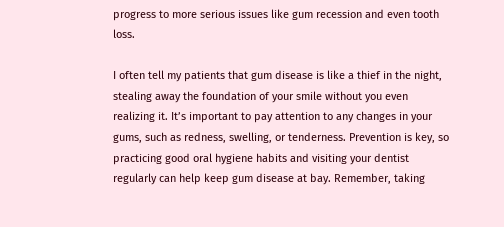progress to more serious issues like gum recession and even tooth loss.

I often tell my patients that gum disease is like a thief in the night, stealing away the foundation of your smile without you even realizing it. It’s important to pay attention to any changes in your gums, such as redness, swelling, or tenderness. Prevention is key, so practicing good oral hygiene habits and visiting your dentist regularly can help keep gum disease at bay. Remember, taking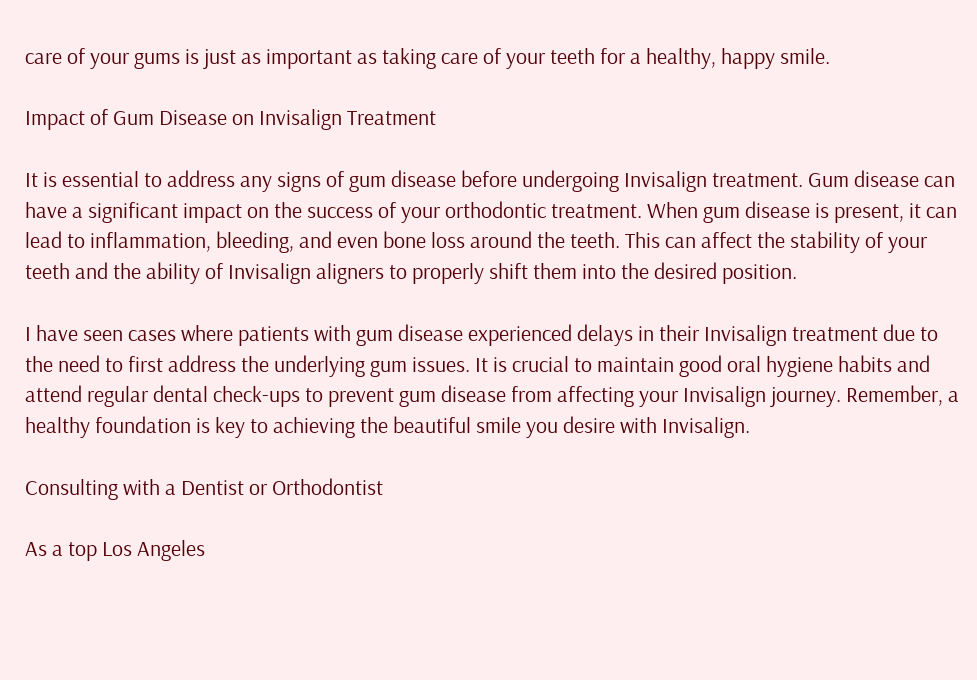care of your gums is just as important as taking care of your teeth for a healthy, happy smile.

Impact of Gum Disease on Invisalign Treatment

It is essential to address any signs of gum disease before undergoing Invisalign treatment. Gum disease can have a significant impact on the success of your orthodontic treatment. When gum disease is present, it can lead to inflammation, bleeding, and even bone loss around the teeth. This can affect the stability of your teeth and the ability of Invisalign aligners to properly shift them into the desired position.

I have seen cases where patients with gum disease experienced delays in their Invisalign treatment due to the need to first address the underlying gum issues. It is crucial to maintain good oral hygiene habits and attend regular dental check-ups to prevent gum disease from affecting your Invisalign journey. Remember, a healthy foundation is key to achieving the beautiful smile you desire with Invisalign.

Consulting with a Dentist or Orthodontist

As a top Los Angeles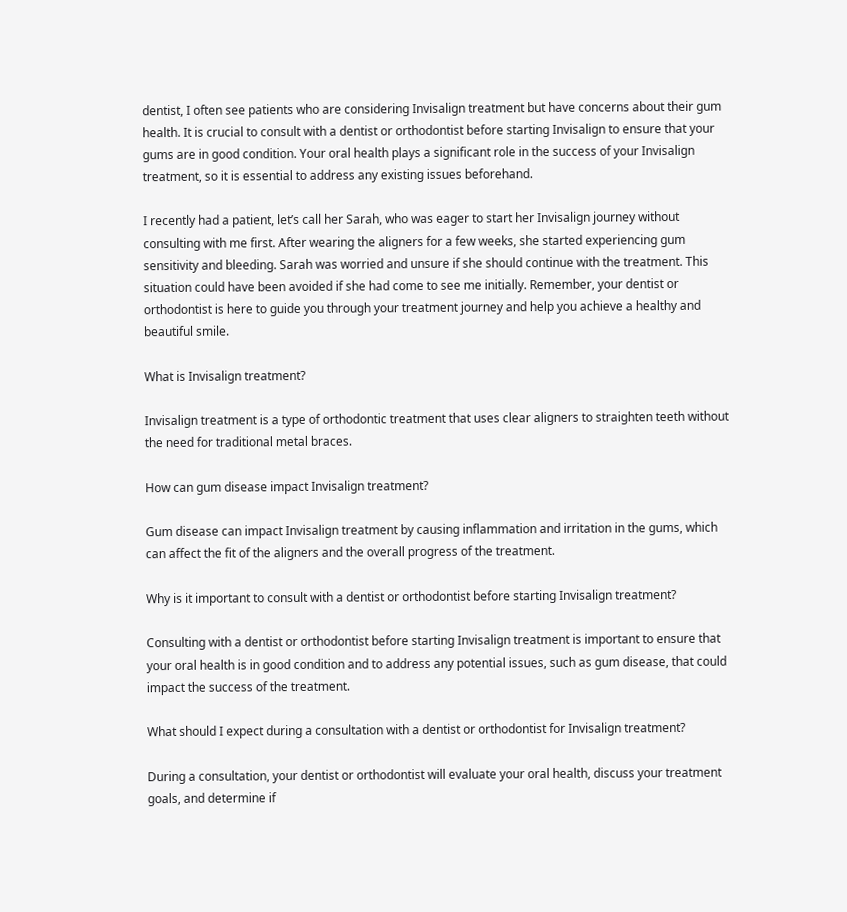dentist, I often see patients who are considering Invisalign treatment but have concerns about their gum health. It is crucial to consult with a dentist or orthodontist before starting Invisalign to ensure that your gums are in good condition. Your oral health plays a significant role in the success of your Invisalign treatment, so it is essential to address any existing issues beforehand.

I recently had a patient, let’s call her Sarah, who was eager to start her Invisalign journey without consulting with me first. After wearing the aligners for a few weeks, she started experiencing gum sensitivity and bleeding. Sarah was worried and unsure if she should continue with the treatment. This situation could have been avoided if she had come to see me initially. Remember, your dentist or orthodontist is here to guide you through your treatment journey and help you achieve a healthy and beautiful smile.

What is Invisalign treatment?

Invisalign treatment is a type of orthodontic treatment that uses clear aligners to straighten teeth without the need for traditional metal braces.

How can gum disease impact Invisalign treatment?

Gum disease can impact Invisalign treatment by causing inflammation and irritation in the gums, which can affect the fit of the aligners and the overall progress of the treatment.

Why is it important to consult with a dentist or orthodontist before starting Invisalign treatment?

Consulting with a dentist or orthodontist before starting Invisalign treatment is important to ensure that your oral health is in good condition and to address any potential issues, such as gum disease, that could impact the success of the treatment.

What should I expect during a consultation with a dentist or orthodontist for Invisalign treatment?

During a consultation, your dentist or orthodontist will evaluate your oral health, discuss your treatment goals, and determine if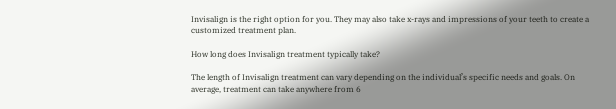Invisalign is the right option for you. They may also take x-rays and impressions of your teeth to create a customized treatment plan.

How long does Invisalign treatment typically take?

The length of Invisalign treatment can vary depending on the individual’s specific needs and goals. On average, treatment can take anywhere from 6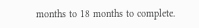months to 18 months to complete.